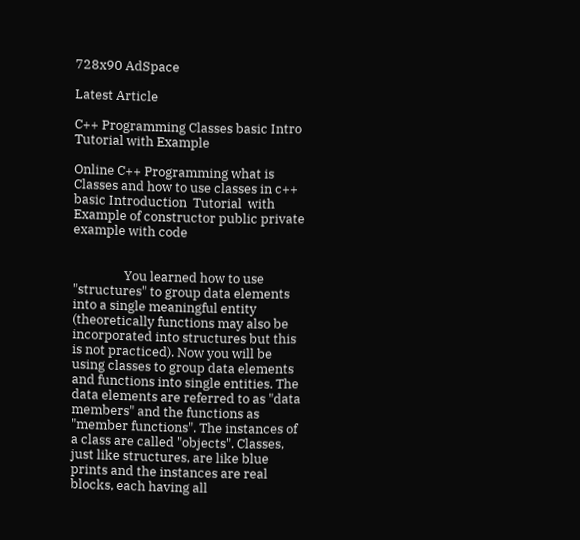728x90 AdSpace

Latest Article

C++ Programming Classes basic Intro Tutorial with Example

Online C++ Programming what is Classes and how to use classes in c++ basic Introduction  Tutorial  with Example of constructor public private example with code


                 You learned how to use "structures" to group data elements into a single meaningful entity (theoretically functions may also be incorporated into structures but this is not practiced). Now you will be using classes to group data elements and functions into single entities. The data elements are referred to as "data members" and the functions as "member functions". The instances of a class are called "objects". Classes, just like structures, are like blue prints and the instances are real blocks, each having all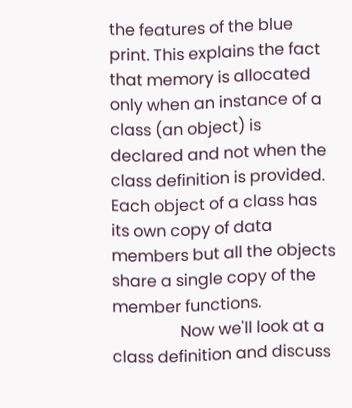the features of the blue print. This explains the fact that memory is allocated only when an instance of a class (an object) is declared and not when the class definition is provided. Each object of a class has its own copy of data members but all the objects share a single copy of the member functions.
                 Now we'll look at a class definition and discuss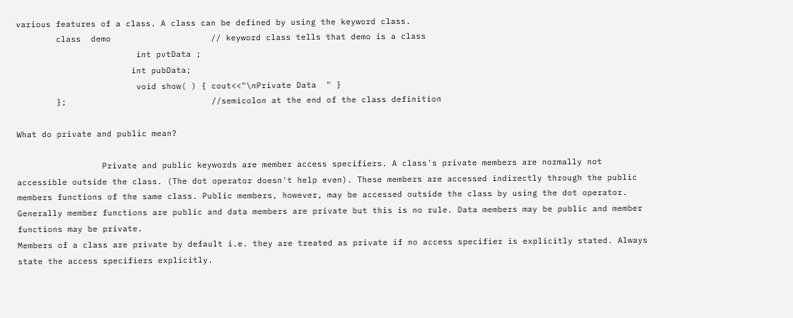various features of a class. A class can be defined by using the keyword class.
        class  demo                    // keyword class tells that demo is a class
                        int pvtData ;
                       int pubData;
                        void show( ) { cout<<"\nPrivate Data  " }
        };                             //semicolon at the end of the class definition

What do private and public mean?

                 Private and public keywords are member access specifiers. A class's private members are normally not accessible outside the class. (The dot operator doesn't help even). These members are accessed indirectly through the public members functions of the same class. Public members, however, may be accessed outside the class by using the dot operator. Generally member functions are public and data members are private but this is no rule. Data members may be public and member functions may be private.
Members of a class are private by default i.e. they are treated as private if no access specifier is explicitly stated. Always state the access specifiers explicitly.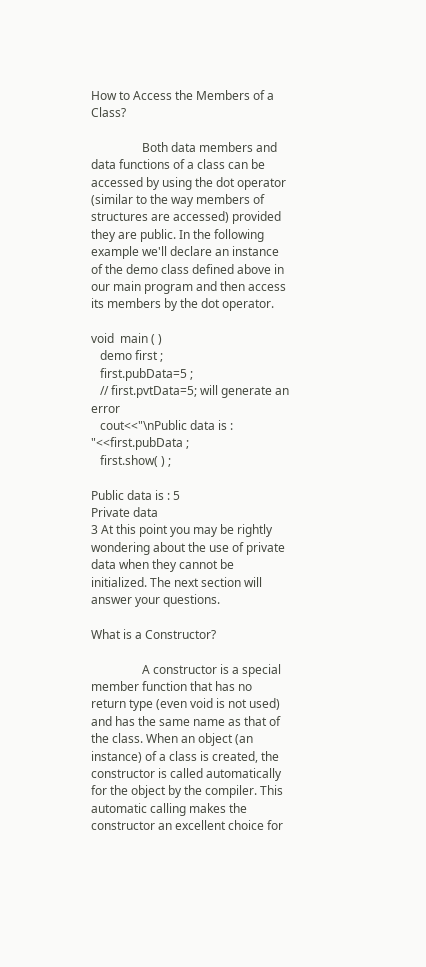How to Access the Members of a Class?

                 Both data members and data functions of a class can be accessed by using the dot operator (similar to the way members of structures are accessed) provided they are public. In the following example we'll declare an instance of the demo class defined above in our main program and then access its members by the dot operator.

void  main ( )
   demo first ;
   first.pubData=5 ;
   // first.pvtData=5; will generate an error
   cout<<"\nPublic data is : "<<first.pubData ;
   first.show( ) ;

Public data is : 5
Private data
3 At this point you may be rightly wondering about the use of private data when they cannot be initialized. The next section will answer your questions.

What is a Constructor?

                 A constructor is a special member function that has no return type (even void is not used) and has the same name as that of the class. When an object (an instance) of a class is created, the constructor is called automatically for the object by the compiler. This automatic calling makes the constructor an excellent choice for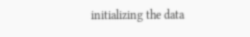initializing the data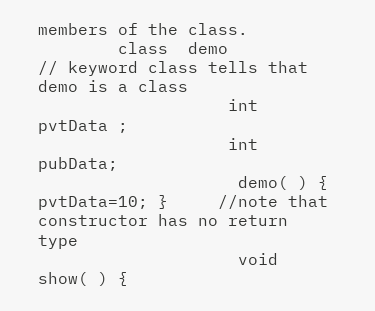members of the class.
        class  demo                   // keyword class tells that demo is a class
                   int pvtData ;
                   int pubData;
                    demo( ) { pvtData=10; }     //note that constructor has no return type
                    void  show( ) {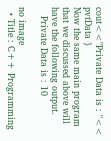cout<<"Private Data is : "<< pvtData }
Now the same main program that we discussed above will have the following output.
   Private Data is : 10

no image
  • Title : C++ Programming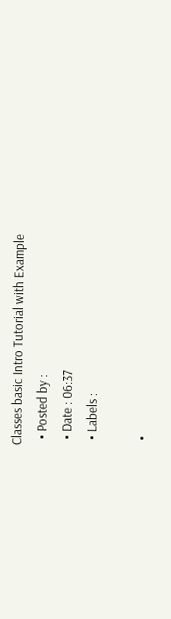Classes basic Intro Tutorial with Example
  • Posted by :
  • Date : 06:37
  • Labels :

  •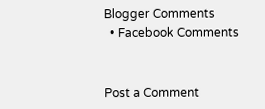Blogger Comments
  • Facebook Comments


Post a Comment